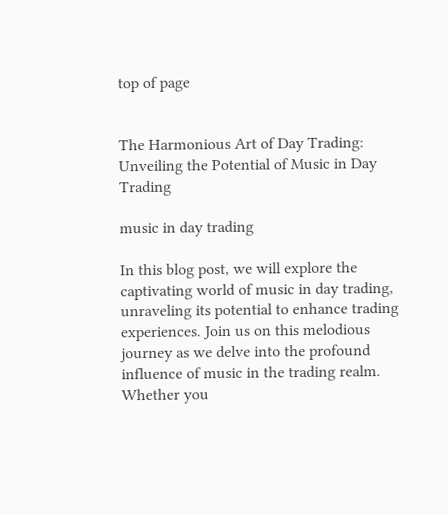top of page


The Harmonious Art of Day Trading: Unveiling the Potential of Music in Day Trading

music in day trading

In this blog post, we will explore the captivating world of music in day trading, unraveling its potential to enhance trading experiences. Join us on this melodious journey as we delve into the profound influence of music in the trading realm. Whether you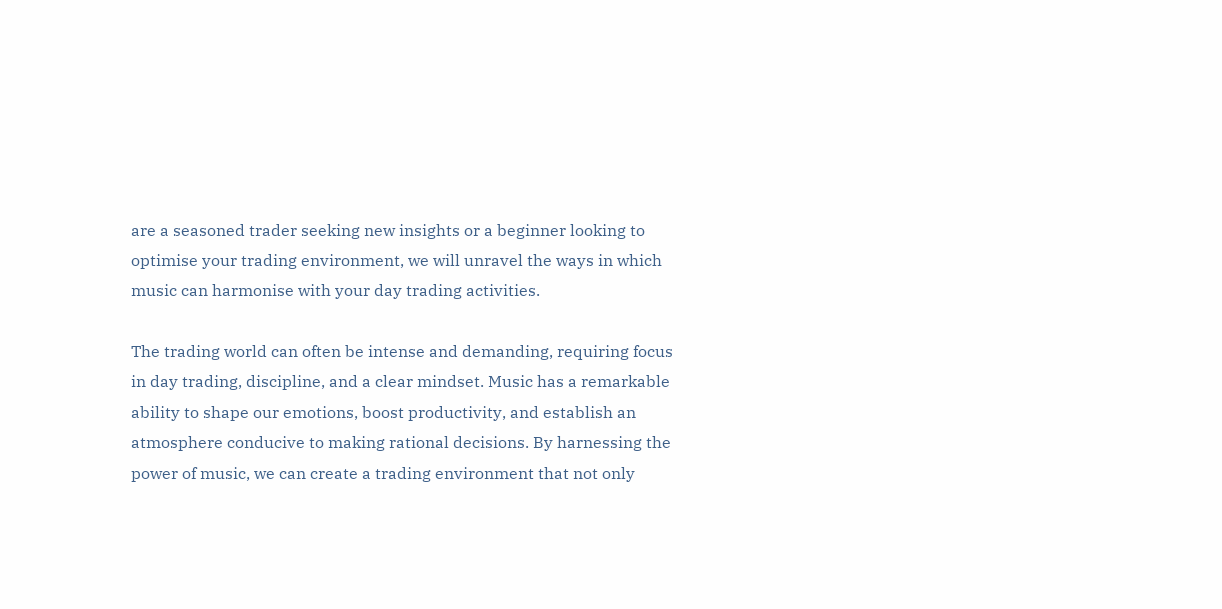are a seasoned trader seeking new insights or a beginner looking to optimise your trading environment, we will unravel the ways in which music can harmonise with your day trading activities.

The trading world can often be intense and demanding, requiring focus in day trading, discipline, and a clear mindset. Music has a remarkable ability to shape our emotions, boost productivity, and establish an atmosphere conducive to making rational decisions. By harnessing the power of music, we can create a trading environment that not only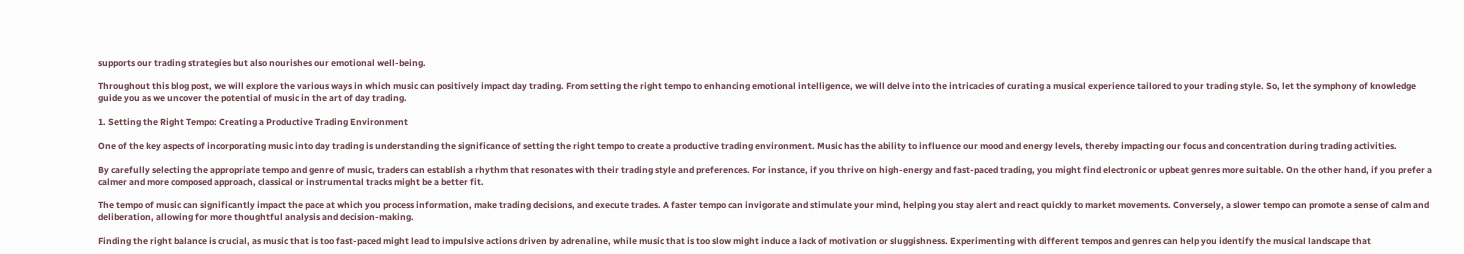supports our trading strategies but also nourishes our emotional well-being.

Throughout this blog post, we will explore the various ways in which music can positively impact day trading. From setting the right tempo to enhancing emotional intelligence, we will delve into the intricacies of curating a musical experience tailored to your trading style. So, let the symphony of knowledge guide you as we uncover the potential of music in the art of day trading.

1. Setting the Right Tempo: Creating a Productive Trading Environment

One of the key aspects of incorporating music into day trading is understanding the significance of setting the right tempo to create a productive trading environment. Music has the ability to influence our mood and energy levels, thereby impacting our focus and concentration during trading activities.

By carefully selecting the appropriate tempo and genre of music, traders can establish a rhythm that resonates with their trading style and preferences. For instance, if you thrive on high-energy and fast-paced trading, you might find electronic or upbeat genres more suitable. On the other hand, if you prefer a calmer and more composed approach, classical or instrumental tracks might be a better fit.

The tempo of music can significantly impact the pace at which you process information, make trading decisions, and execute trades. A faster tempo can invigorate and stimulate your mind, helping you stay alert and react quickly to market movements. Conversely, a slower tempo can promote a sense of calm and deliberation, allowing for more thoughtful analysis and decision-making.

Finding the right balance is crucial, as music that is too fast-paced might lead to impulsive actions driven by adrenaline, while music that is too slow might induce a lack of motivation or sluggishness. Experimenting with different tempos and genres can help you identify the musical landscape that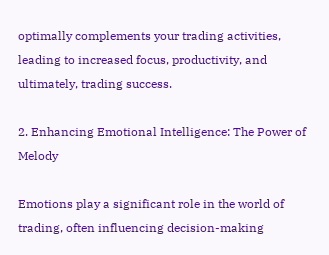optimally complements your trading activities, leading to increased focus, productivity, and ultimately, trading success.

2. Enhancing Emotional Intelligence: The Power of Melody

Emotions play a significant role in the world of trading, often influencing decision-making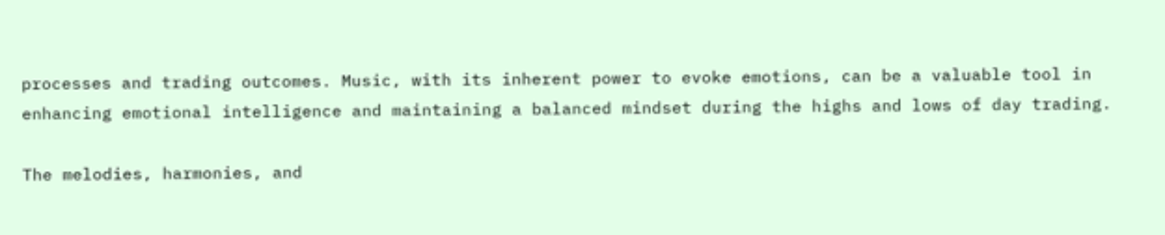processes and trading outcomes. Music, with its inherent power to evoke emotions, can be a valuable tool in enhancing emotional intelligence and maintaining a balanced mindset during the highs and lows of day trading.

The melodies, harmonies, and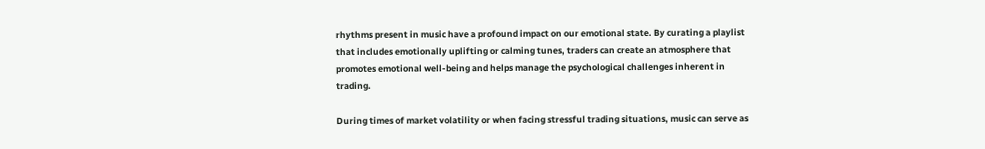rhythms present in music have a profound impact on our emotional state. By curating a playlist that includes emotionally uplifting or calming tunes, traders can create an atmosphere that promotes emotional well-being and helps manage the psychological challenges inherent in trading.

During times of market volatility or when facing stressful trading situations, music can serve as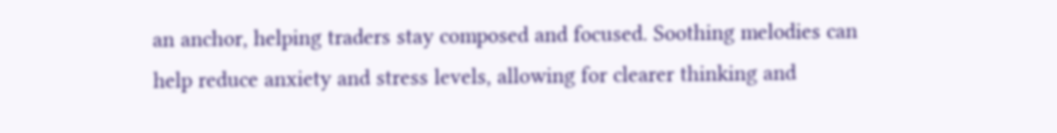an anchor, helping traders stay composed and focused. Soothing melodies can help reduce anxiety and stress levels, allowing for clearer thinking and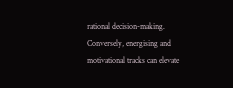rational decision-making. Conversely, energising and motivational tracks can elevate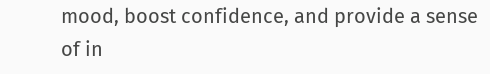mood, boost confidence, and provide a sense of in